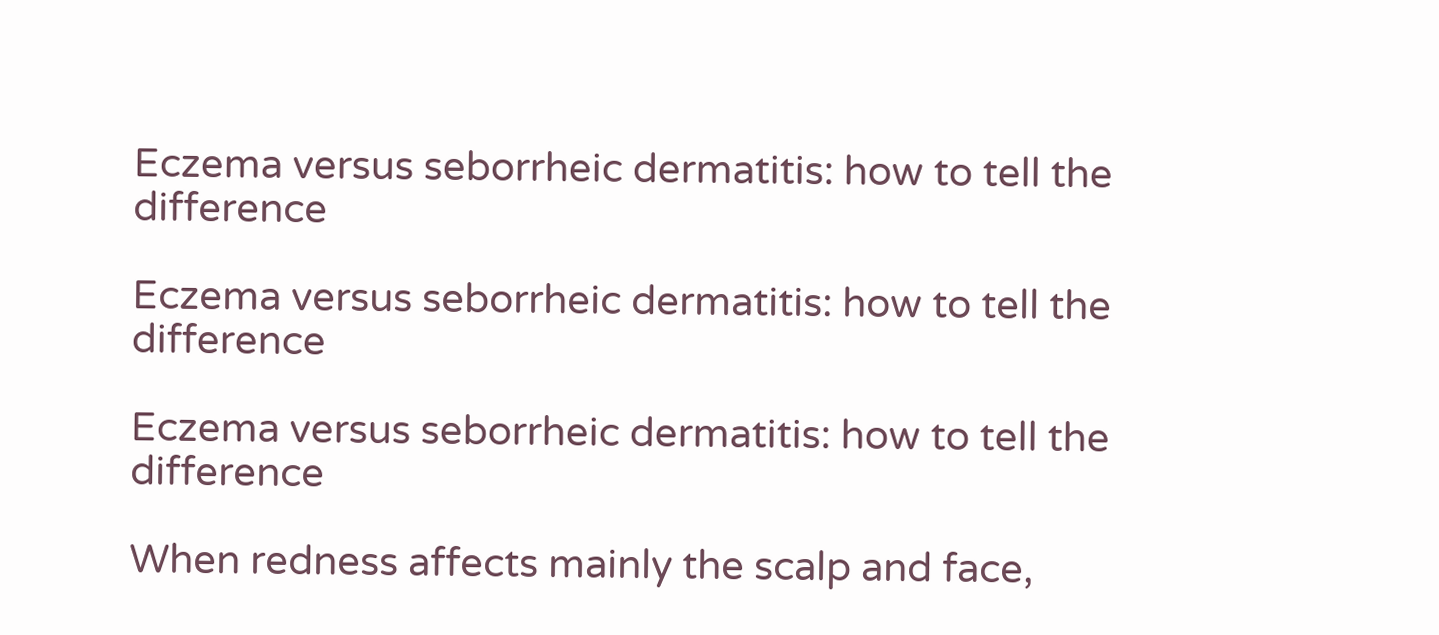Eczema versus seborrheic dermatitis: how to tell the difference

Eczema versus seborrheic dermatitis: how to tell the difference

Eczema versus seborrheic dermatitis: how to tell the difference

When redness affects mainly the scalp and face,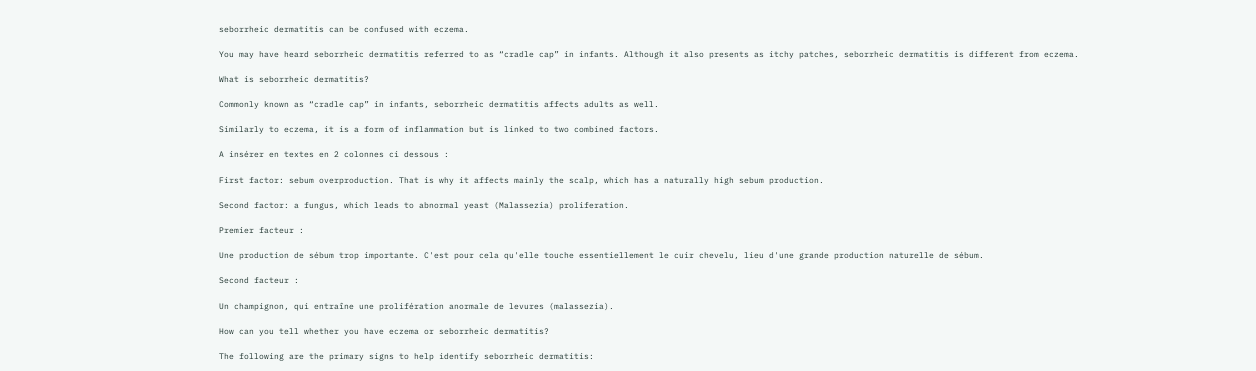seborrheic dermatitis can be confused with eczema.

You may have heard seborrheic dermatitis referred to as “cradle cap” in infants. Although it also presents as itchy patches, seborrheic dermatitis is different from eczema.

What is seborrheic dermatitis?

Commonly known as “cradle cap” in infants, seborrheic dermatitis affects adults as well.

Similarly to eczema, it is a form of inflammation but is linked to two combined factors.

A insérer en textes en 2 colonnes ci dessous :

First factor: sebum overproduction. That is why it affects mainly the scalp, which has a naturally high sebum production.

Second factor: a fungus, which leads to abnormal yeast (Malassezia) proliferation.

Premier facteur :

Une production de sébum trop importante. C'est pour cela qu'elle touche essentiellement le cuir chevelu, lieu d'une grande production naturelle de sébum.

Second facteur :

Un champignon, qui entraîne une prolifération anormale de levures (malassezia).

How can you tell whether you have eczema or seborrheic dermatitis?

The following are the primary signs to help identify seborrheic dermatitis: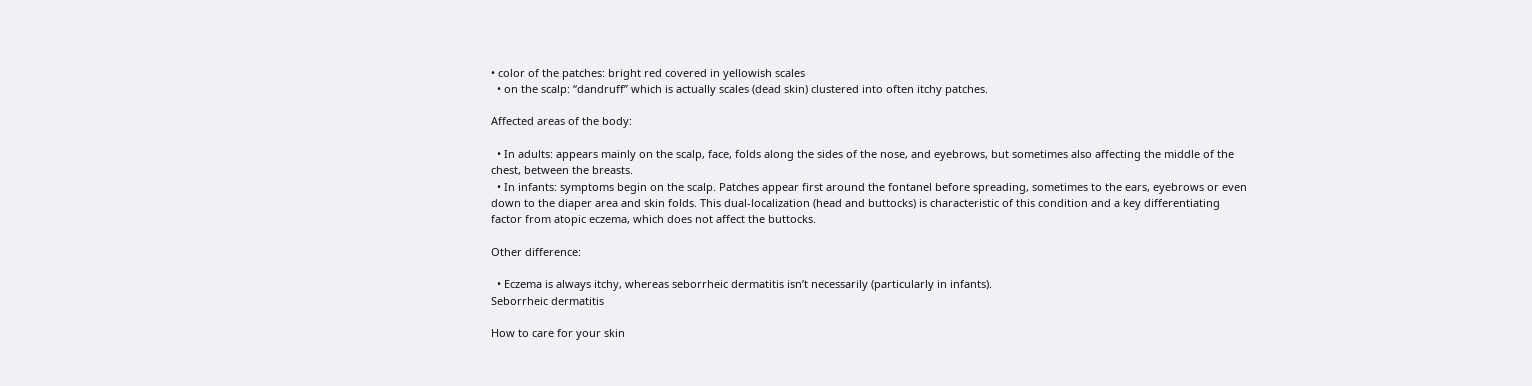• color of the patches: bright red covered in yellowish scales
  • on the scalp: “dandruff” which is actually scales (dead skin) clustered into often itchy patches.

Affected areas of the body:

  • In adults: appears mainly on the scalp, face, folds along the sides of the nose, and eyebrows, but sometimes also affecting the middle of the chest, between the breasts.
  • In infants: symptoms begin on the scalp. Patches appear first around the fontanel before spreading, sometimes to the ears, eyebrows or even down to the diaper area and skin folds. This dual-localization (head and buttocks) is characteristic of this condition and a key differentiating factor from atopic eczema, which does not affect the buttocks.

Other difference:

  • Eczema is always itchy, whereas seborrheic dermatitis isn’t necessarily (particularly in infants).
Seborrheic dermatitis

How to care for your skin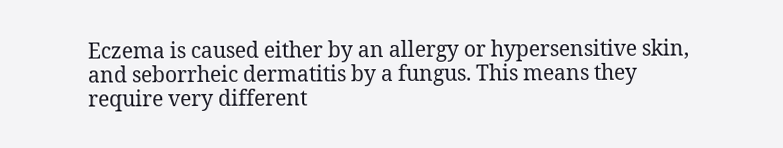Eczema is caused either by an allergy or hypersensitive skin, and seborrheic dermatitis by a fungus. This means they require very different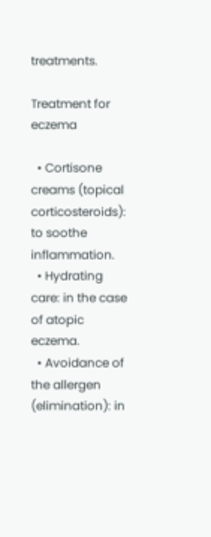treatments.

Treatment for eczema

  • Cortisone creams (topical corticosteroids): to soothe inflammation.
  • Hydrating care: in the case of atopic eczema.
  • Avoidance of the allergen (elimination): in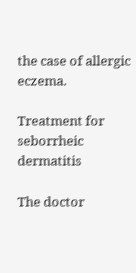the case of allergic eczema.

Treatment for seborrheic dermatitis

The doctor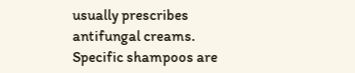usually prescribes antifungal creams. Specific shampoos are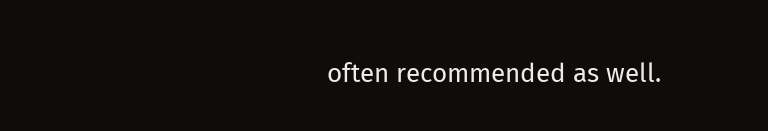often recommended as well.